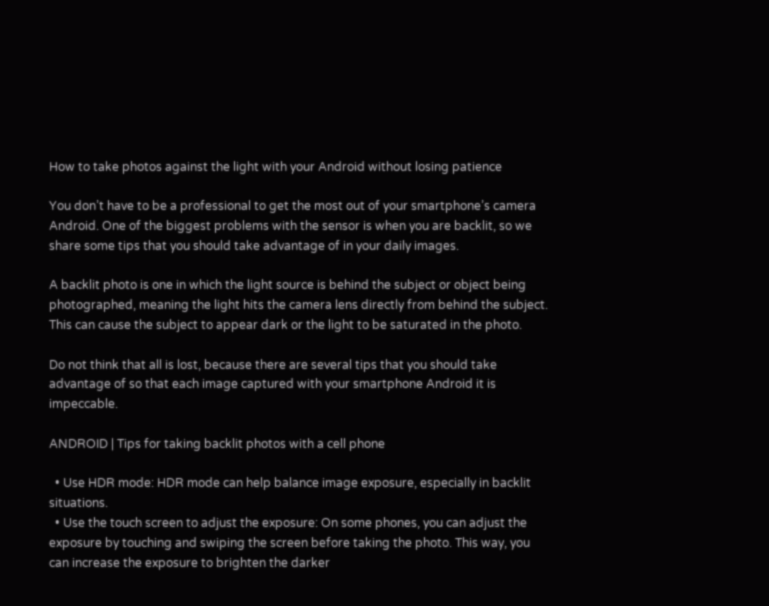How to take photos against the light with your Android without losing patience

You don’t have to be a professional to get the most out of your smartphone’s camera Android. One of the biggest problems with the sensor is when you are backlit, so we share some tips that you should take advantage of in your daily images.

A backlit photo is one in which the light source is behind the subject or object being photographed, meaning the light hits the camera lens directly from behind the subject. This can cause the subject to appear dark or the light to be saturated in the photo.

Do not think that all is lost, because there are several tips that you should take advantage of so that each image captured with your smartphone Android it is impeccable.

ANDROID | Tips for taking backlit photos with a cell phone

  • Use HDR mode: HDR mode can help balance image exposure, especially in backlit situations.
  • Use the touch screen to adjust the exposure: On some phones, you can adjust the exposure by touching and swiping the screen before taking the photo. This way, you can increase the exposure to brighten the darker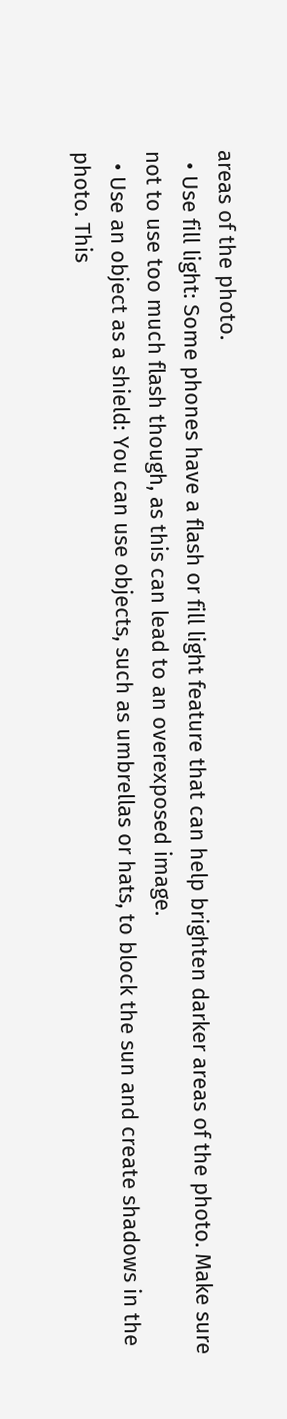areas of the photo.
  • Use fill light: Some phones have a flash or fill light feature that can help brighten darker areas of the photo. Make sure not to use too much flash though, as this can lead to an overexposed image.
  • Use an object as a shield: You can use objects, such as umbrellas or hats, to block the sun and create shadows in the photo. This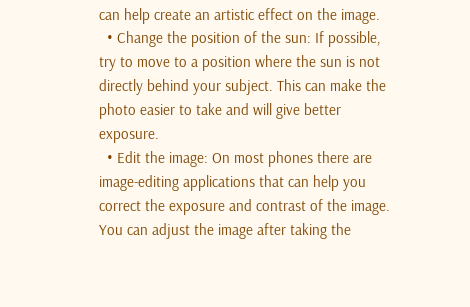can help create an artistic effect on the image.
  • Change the position of the sun: If possible, try to move to a position where the sun is not directly behind your subject. This can make the photo easier to take and will give better exposure.
  • Edit the image: On most phones there are image-editing applications that can help you correct the exposure and contrast of the image. You can adjust the image after taking the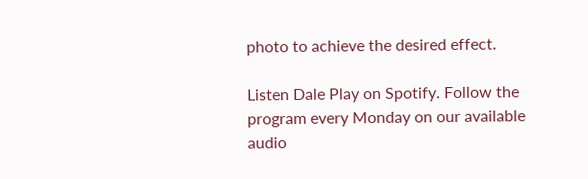photo to achieve the desired effect.

Listen Dale Play on Spotify. Follow the program every Monday on our available audio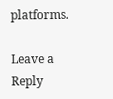platforms.

Leave a Reply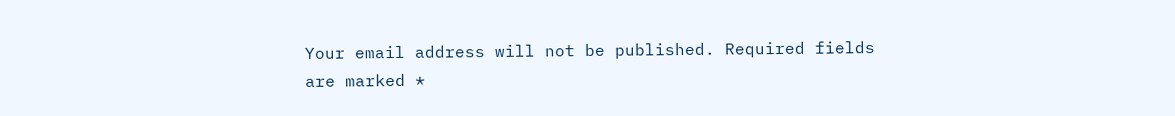Your email address will not be published. Required fields are marked *